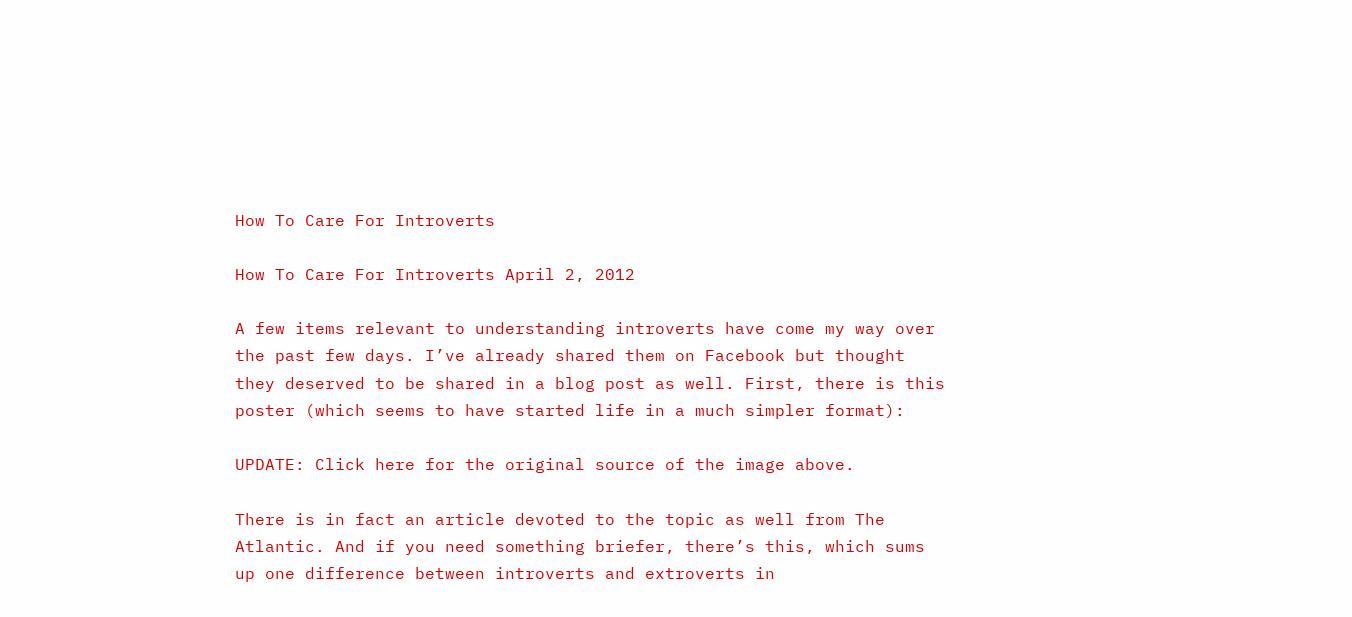How To Care For Introverts

How To Care For Introverts April 2, 2012

A few items relevant to understanding introverts have come my way over the past few days. I’ve already shared them on Facebook but thought they deserved to be shared in a blog post as well. First, there is this poster (which seems to have started life in a much simpler format):

UPDATE: Click here for the original source of the image above.

There is in fact an article devoted to the topic as well from The Atlantic. And if you need something briefer, there’s this, which sums up one difference between introverts and extroverts in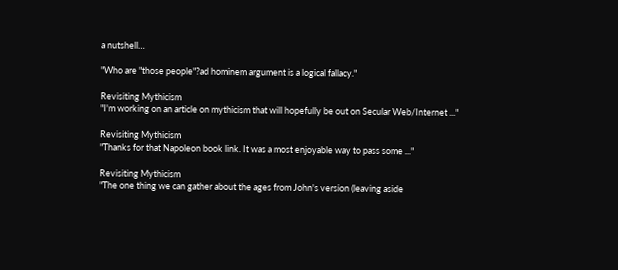a nutshell…

"Who are "those people"?ad hominem argument is a logical fallacy."

Revisiting Mythicism
"I'm working on an article on mythicism that will hopefully be out on Secular Web/Internet ..."

Revisiting Mythicism
"Thanks for that Napoleon book link. It was a most enjoyable way to pass some ..."

Revisiting Mythicism
"The one thing we can gather about the ages from John's version (leaving aside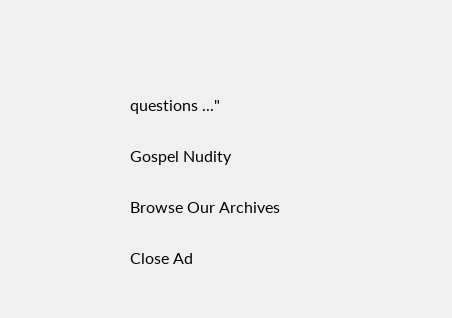questions ..."

Gospel Nudity

Browse Our Archives

Close Ad